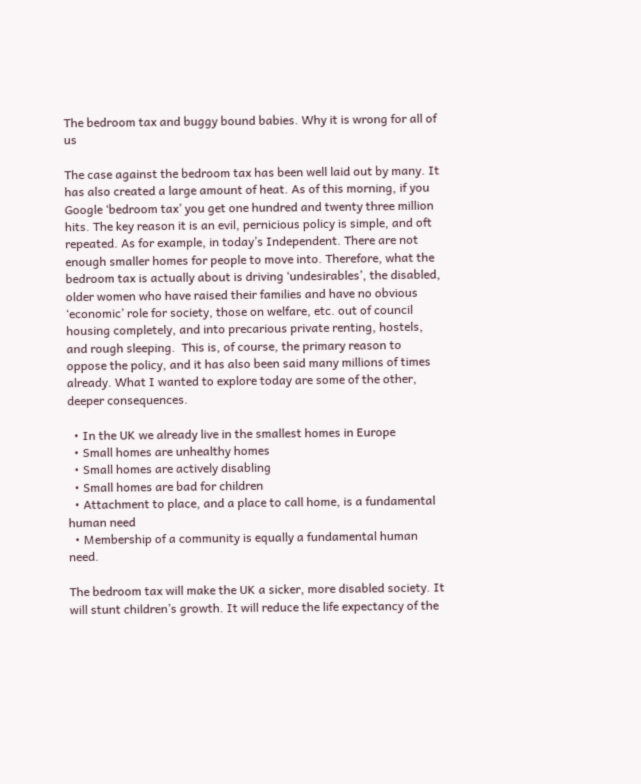The bedroom tax and buggy bound babies. Why it is wrong for all of us

The case against the bedroom tax has been well laid out by many. It has also created a large amount of heat. As of this morning, if you Google ‘bedroom tax’ you get one hundred and twenty three million hits. The key reason it is an evil, pernicious policy is simple, and oft repeated. As for example, in today’s Independent. There are not enough smaller homes for people to move into. Therefore, what the bedroom tax is actually about is driving ‘undesirables’, the disabled, older women who have raised their families and have no obvious ‘economic’ role for society, those on welfare, etc. out of council housing completely, and into precarious private renting, hostels, and rough sleeping.  This is, of course, the primary reason to oppose the policy, and it has also been said many millions of times already. What I wanted to explore today are some of the other, deeper consequences.

  • In the UK we already live in the smallest homes in Europe
  • Small homes are unhealthy homes
  • Small homes are actively disabling
  • Small homes are bad for children
  • Attachment to place, and a place to call home, is a fundamental human need
  • Membership of a community is equally a fundamental human need.

The bedroom tax will make the UK a sicker, more disabled society. It will stunt children’s growth. It will reduce the life expectancy of the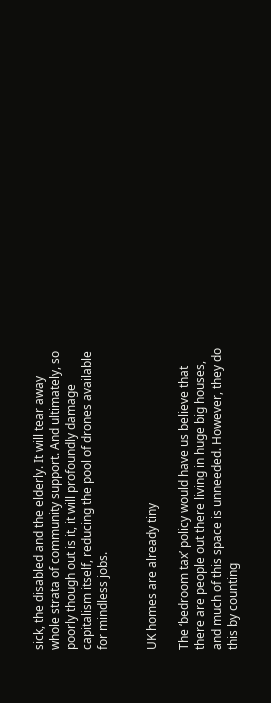sick, the disabled and the elderly. It will tear away whole strata of community support. And ultimately, so poorly though out is it, it will profoundly damage capitalism itself, reducing the pool of drones available for mindless jobs.


UK homes are already tiny

The ‘bedroom tax’ policy would have us believe that there are people out there living in huge big houses, and much of this space is unneeded. However, they do this by counting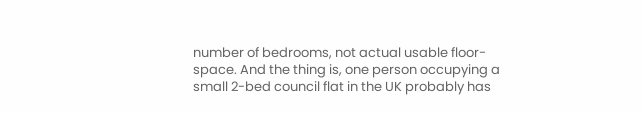number of bedrooms, not actual usable floor-space. And the thing is, one person occupying a small 2-bed council flat in the UK probably has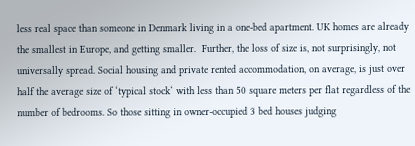less real space than someone in Denmark living in a one-bed apartment. UK homes are already the smallest in Europe, and getting smaller.  Further, the loss of size is, not surprisingly, not universally spread. Social housing and private rented accommodation, on average, is just over half the average size of ‘typical stock‘ with less than 50 square meters per flat regardless of the number of bedrooms. So those sitting in owner-occupied 3 bed houses judging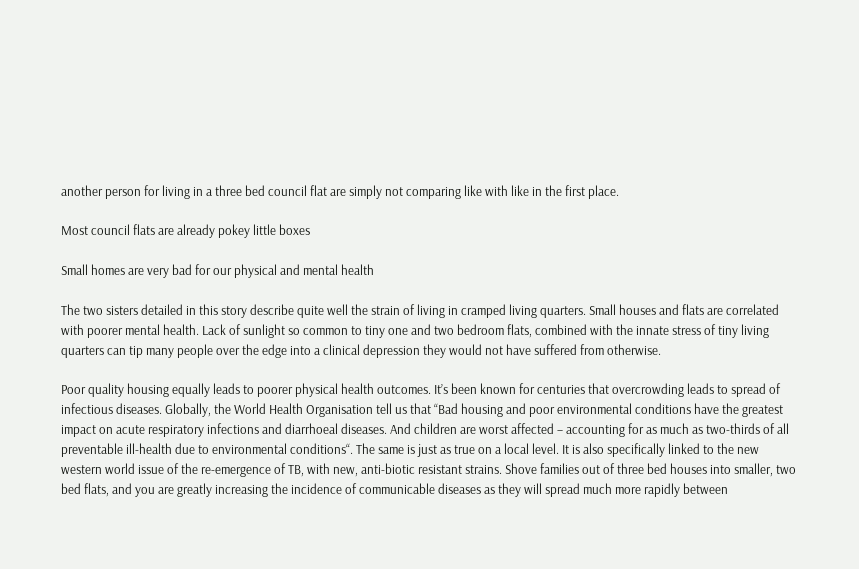another person for living in a three bed council flat are simply not comparing like with like in the first place.

Most council flats are already pokey little boxes

Small homes are very bad for our physical and mental health

The two sisters detailed in this story describe quite well the strain of living in cramped living quarters. Small houses and flats are correlated with poorer mental health. Lack of sunlight so common to tiny one and two bedroom flats, combined with the innate stress of tiny living quarters can tip many people over the edge into a clinical depression they would not have suffered from otherwise.

Poor quality housing equally leads to poorer physical health outcomes. It’s been known for centuries that overcrowding leads to spread of infectious diseases. Globally, the World Health Organisation tell us that “Bad housing and poor environmental conditions have the greatest impact on acute respiratory infections and diarrhoeal diseases. And children are worst affected – accounting for as much as two-thirds of all preventable ill-health due to environmental conditions“. The same is just as true on a local level. It is also specifically linked to the new western world issue of the re-emergence of TB, with new, anti-biotic resistant strains. Shove families out of three bed houses into smaller, two bed flats, and you are greatly increasing the incidence of communicable diseases as they will spread much more rapidly between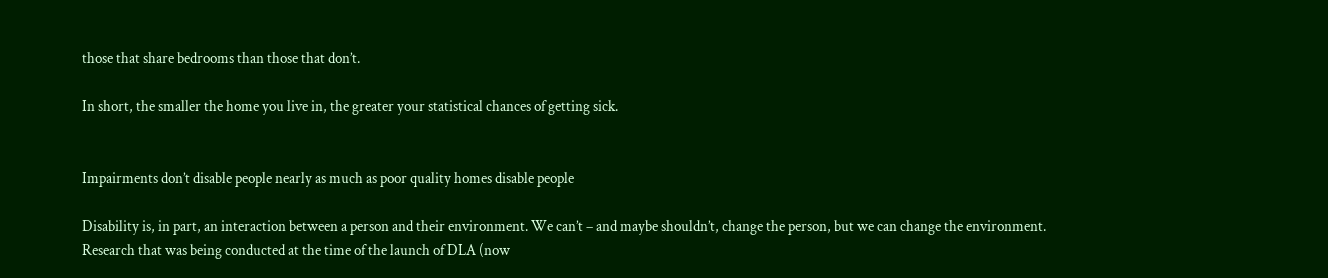those that share bedrooms than those that don’t.

In short, the smaller the home you live in, the greater your statistical chances of getting sick.


Impairments don’t disable people nearly as much as poor quality homes disable people

Disability is, in part, an interaction between a person and their environment. We can’t – and maybe shouldn’t, change the person, but we can change the environment. Research that was being conducted at the time of the launch of DLA (now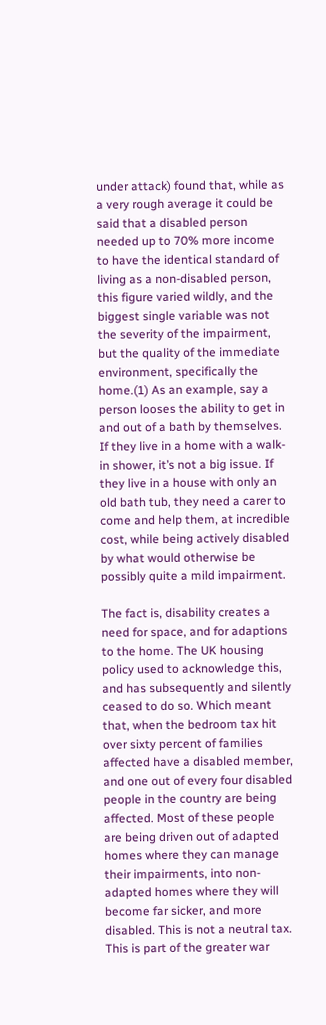under attack) found that, while as a very rough average it could be said that a disabled person needed up to 70% more income to have the identical standard of living as a non-disabled person, this figure varied wildly, and the biggest single variable was not the severity of the impairment, but the quality of the immediate environment, specifically the home.(1) As an example, say a person looses the ability to get in and out of a bath by themselves. If they live in a home with a walk-in shower, it’s not a big issue. If they live in a house with only an old bath tub, they need a carer to come and help them, at incredible cost, while being actively disabled by what would otherwise be possibly quite a mild impairment.

The fact is, disability creates a need for space, and for adaptions to the home. The UK housing policy used to acknowledge this, and has subsequently and silently ceased to do so. Which meant that, when the bedroom tax hit over sixty percent of families affected have a disabled member, and one out of every four disabled people in the country are being affected. Most of these people are being driven out of adapted homes where they can manage their impairments, into non-adapted homes where they will become far sicker, and more disabled. This is not a neutral tax. This is part of the greater war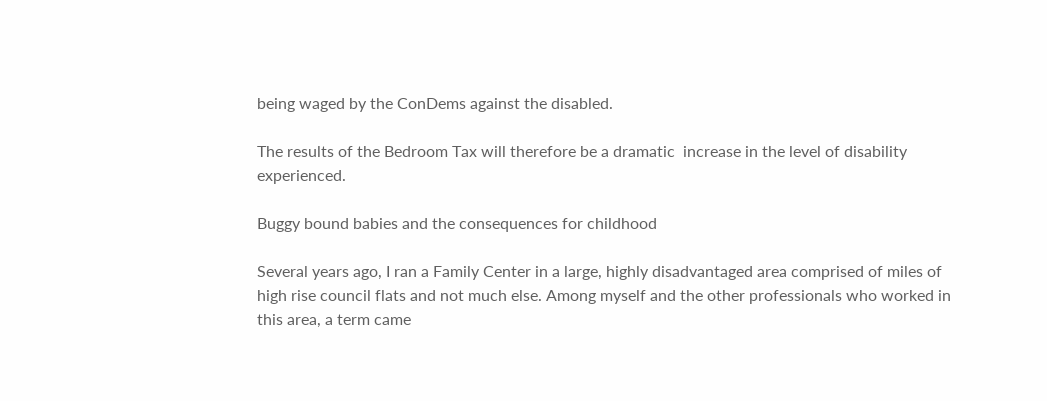being waged by the ConDems against the disabled.

The results of the Bedroom Tax will therefore be a dramatic  increase in the level of disability experienced.

Buggy bound babies and the consequences for childhood

Several years ago, I ran a Family Center in a large, highly disadvantaged area comprised of miles of high rise council flats and not much else. Among myself and the other professionals who worked in this area, a term came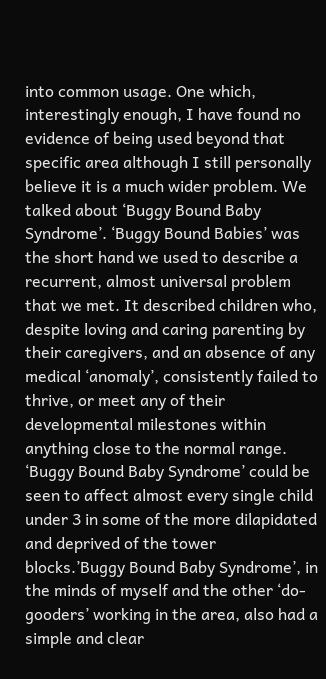into common usage. One which, interestingly enough, I have found no evidence of being used beyond that specific area although I still personally believe it is a much wider problem. We talked about ‘Buggy Bound Baby Syndrome’. ‘Buggy Bound Babies’ was the short hand we used to describe a recurrent, almost universal problem that we met. It described children who, despite loving and caring parenting by their caregivers, and an absence of any medical ‘anomaly’, consistently failed to thrive, or meet any of their developmental milestones within anything close to the normal range. ‘Buggy Bound Baby Syndrome’ could be seen to affect almost every single child under 3 in some of the more dilapidated and deprived of the tower blocks.’Buggy Bound Baby Syndrome’, in the minds of myself and the other ‘do-gooders’ working in the area, also had a simple and clear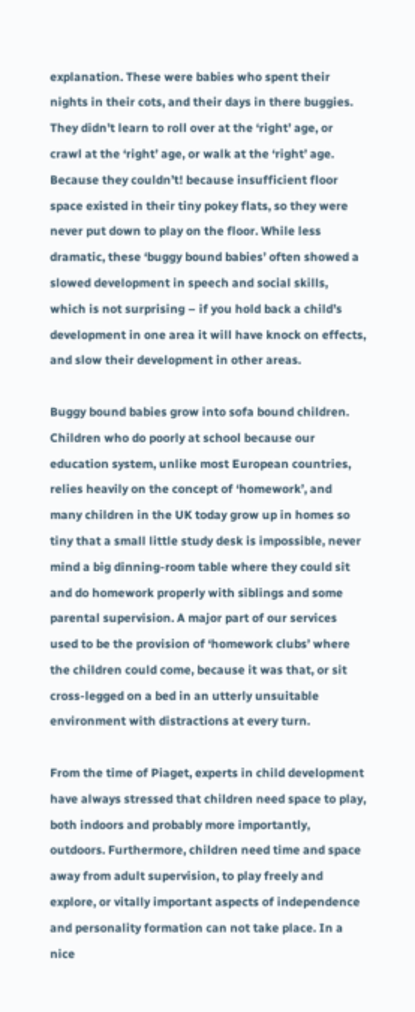explanation. These were babies who spent their nights in their cots, and their days in there buggies. They didn’t learn to roll over at the ‘right’ age, or crawl at the ‘right’ age, or walk at the ‘right’ age. Because they couldn’t! because insufficient floor space existed in their tiny pokey flats, so they were never put down to play on the floor. While less dramatic, these ‘buggy bound babies’ often showed a slowed development in speech and social skills, which is not surprising – if you hold back a child’s development in one area it will have knock on effects, and slow their development in other areas.

Buggy bound babies grow into sofa bound children. Children who do poorly at school because our education system, unlike most European countries, relies heavily on the concept of ‘homework’, and many children in the UK today grow up in homes so tiny that a small little study desk is impossible, never mind a big dinning-room table where they could sit and do homework properly with siblings and some parental supervision. A major part of our services used to be the provision of ‘homework clubs’ where the children could come, because it was that, or sit cross-legged on a bed in an utterly unsuitable environment with distractions at every turn.

From the time of Piaget, experts in child development have always stressed that children need space to play, both indoors and probably more importantly, outdoors. Furthermore, children need time and space away from adult supervision, to play freely and explore, or vitally important aspects of independence and personality formation can not take place. In a nice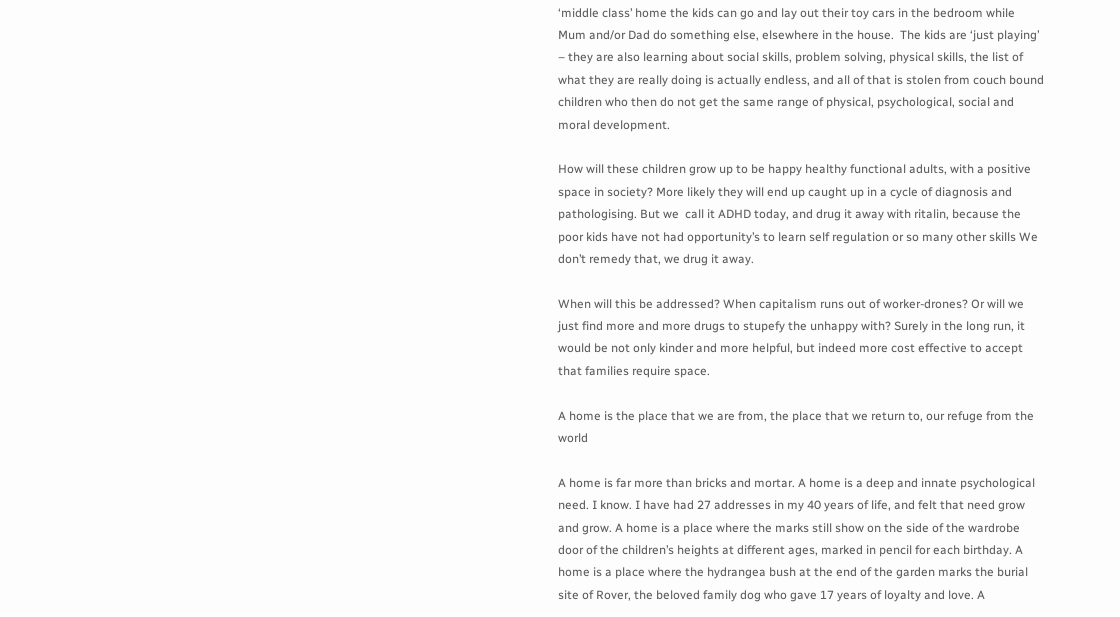‘middle class’ home the kids can go and lay out their toy cars in the bedroom while Mum and/or Dad do something else, elsewhere in the house.  The kids are ‘just playing’ – they are also learning about social skills, problem solving, physical skills, the list of what they are really doing is actually endless, and all of that is stolen from couch bound children who then do not get the same range of physical, psychological, social and moral development.

How will these children grow up to be happy healthy functional adults, with a positive space in society? More likely they will end up caught up in a cycle of diagnosis and pathologising. But we  call it ADHD today, and drug it away with ritalin, because the poor kids have not had opportunity’s to learn self regulation or so many other skills We don’t remedy that, we drug it away.

When will this be addressed? When capitalism runs out of worker-drones? Or will we just find more and more drugs to stupefy the unhappy with? Surely in the long run, it would be not only kinder and more helpful, but indeed more cost effective to accept that families require space.

A home is the place that we are from, the place that we return to, our refuge from the world

A home is far more than bricks and mortar. A home is a deep and innate psychological need. I know. I have had 27 addresses in my 40 years of life, and felt that need grow and grow. A home is a place where the marks still show on the side of the wardrobe door of the children’s heights at different ages, marked in pencil for each birthday. A home is a place where the hydrangea bush at the end of the garden marks the burial site of Rover, the beloved family dog who gave 17 years of loyalty and love. A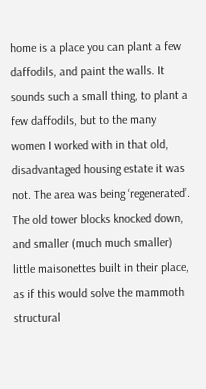home is a place you can plant a few daffodils, and paint the walls. It sounds such a small thing, to plant a few daffodils, but to the many women I worked with in that old, disadvantaged housing estate it was not. The area was being ‘regenerated’. The old tower blocks knocked down, and smaller (much much smaller) little maisonettes built in their place, as if this would solve the mammoth structural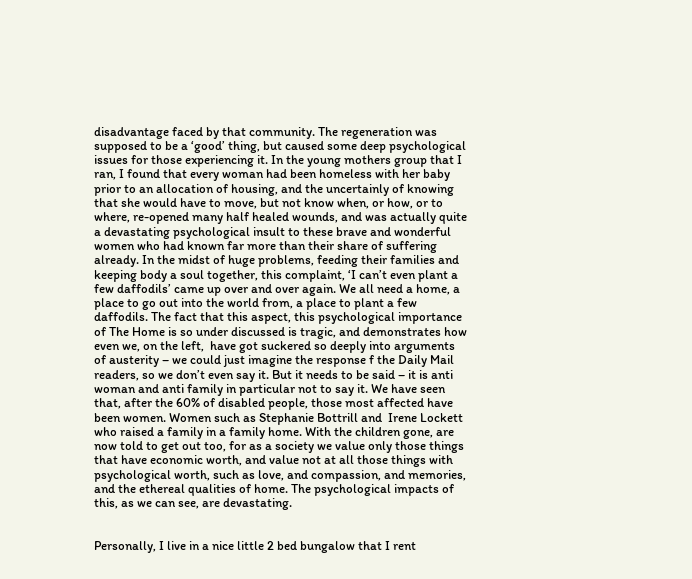disadvantage faced by that community. The regeneration was supposed to be a ‘good’ thing, but caused some deep psychological issues for those experiencing it. In the young mothers group that I ran, I found that every woman had been homeless with her baby prior to an allocation of housing, and the uncertainly of knowing that she would have to move, but not know when, or how, or to where, re-opened many half healed wounds, and was actually quite a devastating psychological insult to these brave and wonderful women who had known far more than their share of suffering already. In the midst of huge problems, feeding their families and keeping body a soul together, this complaint, ‘I can’t even plant a few daffodils’ came up over and over again. We all need a home, a place to go out into the world from, a place to plant a few daffodils. The fact that this aspect, this psychological importance of The Home is so under discussed is tragic, and demonstrates how even we, on the left,  have got suckered so deeply into arguments of austerity – we could just imagine the response f the Daily Mail readers, so we don’t even say it. But it needs to be said – it is anti woman and anti family in particular not to say it. We have seen that, after the 60% of disabled people, those most affected have been women. Women such as Stephanie Bottrill and  Irene Lockett who raised a family in a family home. With the children gone, are now told to get out too, for as a society we value only those things that have economic worth, and value not at all those things with psychological worth, such as love, and compassion, and memories, and the ethereal qualities of home. The psychological impacts of this, as we can see, are devastating.


Personally, I live in a nice little 2 bed bungalow that I rent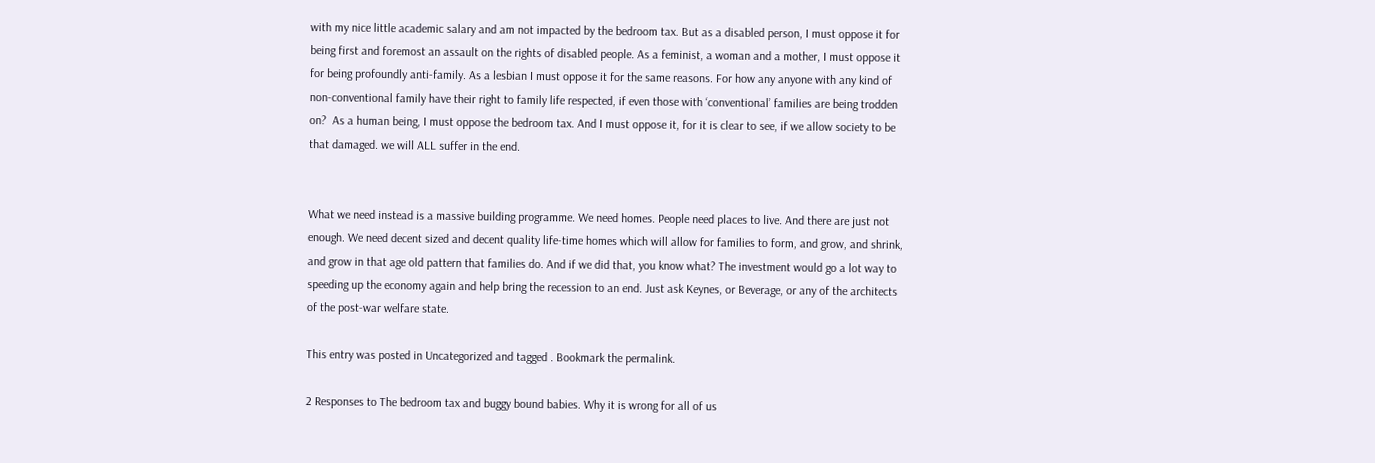with my nice little academic salary and am not impacted by the bedroom tax. But as a disabled person, I must oppose it for being first and foremost an assault on the rights of disabled people. As a feminist, a woman and a mother, I must oppose it for being profoundly anti-family. As a lesbian I must oppose it for the same reasons. For how any anyone with any kind of non-conventional family have their right to family life respected, if even those with ‘conventional’ families are being trodden on?  As a human being, I must oppose the bedroom tax. And I must oppose it, for it is clear to see, if we allow society to be that damaged. we will ALL suffer in the end.


What we need instead is a massive building programme. We need homes. People need places to live. And there are just not enough. We need decent sized and decent quality life-time homes which will allow for families to form, and grow, and shrink, and grow in that age old pattern that families do. And if we did that, you know what? The investment would go a lot way to speeding up the economy again and help bring the recession to an end. Just ask Keynes, or Beverage, or any of the architects of the post-war welfare state.

This entry was posted in Uncategorized and tagged . Bookmark the permalink.

2 Responses to The bedroom tax and buggy bound babies. Why it is wrong for all of us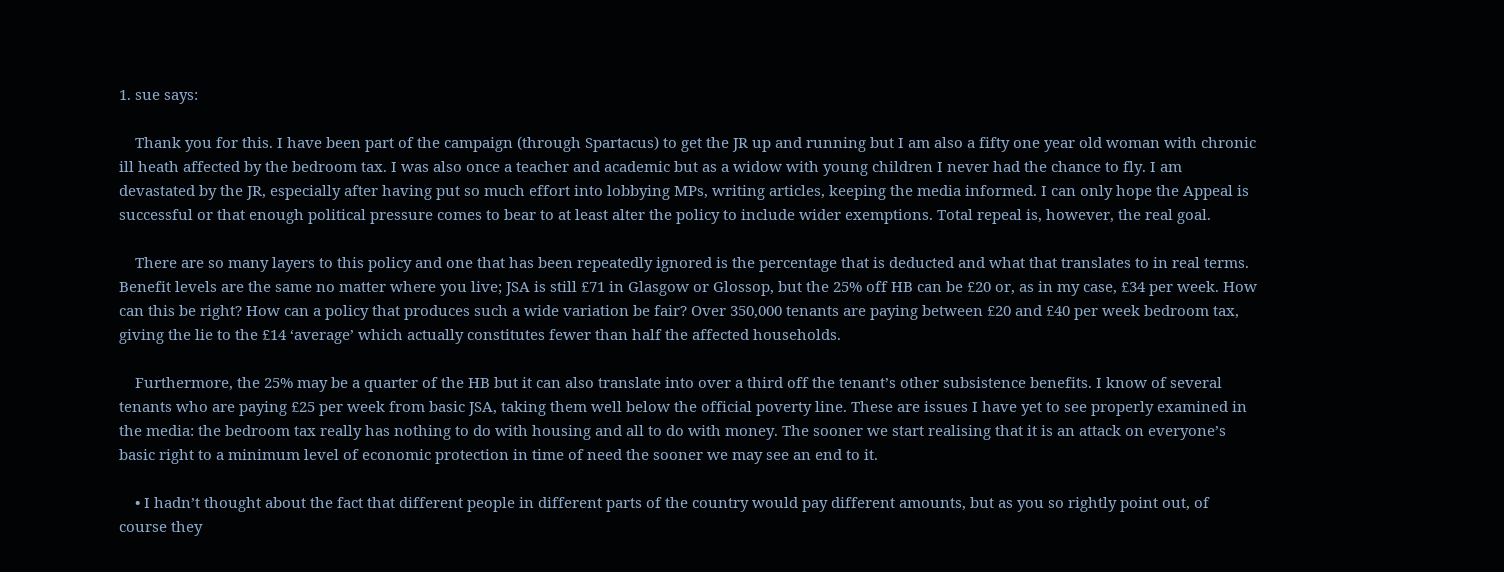1. sue says:

    Thank you for this. I have been part of the campaign (through Spartacus) to get the JR up and running but I am also a fifty one year old woman with chronic ill heath affected by the bedroom tax. I was also once a teacher and academic but as a widow with young children I never had the chance to fly. I am devastated by the JR, especially after having put so much effort into lobbying MPs, writing articles, keeping the media informed. I can only hope the Appeal is successful or that enough political pressure comes to bear to at least alter the policy to include wider exemptions. Total repeal is, however, the real goal.

    There are so many layers to this policy and one that has been repeatedly ignored is the percentage that is deducted and what that translates to in real terms. Benefit levels are the same no matter where you live; JSA is still £71 in Glasgow or Glossop, but the 25% off HB can be £20 or, as in my case, £34 per week. How can this be right? How can a policy that produces such a wide variation be fair? Over 350,000 tenants are paying between £20 and £40 per week bedroom tax, giving the lie to the £14 ‘average’ which actually constitutes fewer than half the affected households.

    Furthermore, the 25% may be a quarter of the HB but it can also translate into over a third off the tenant’s other subsistence benefits. I know of several tenants who are paying £25 per week from basic JSA, taking them well below the official poverty line. These are issues I have yet to see properly examined in the media: the bedroom tax really has nothing to do with housing and all to do with money. The sooner we start realising that it is an attack on everyone’s basic right to a minimum level of economic protection in time of need the sooner we may see an end to it.

    • I hadn’t thought about the fact that different people in different parts of the country would pay different amounts, but as you so rightly point out, of course they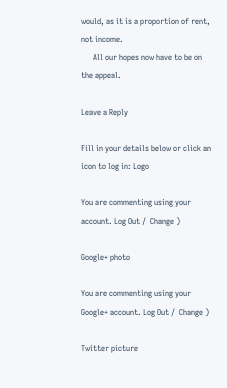would, as it is a proportion of rent, not income.
      All our hopes now have to be on the appeal.

Leave a Reply

Fill in your details below or click an icon to log in: Logo

You are commenting using your account. Log Out /  Change )

Google+ photo

You are commenting using your Google+ account. Log Out /  Change )

Twitter picture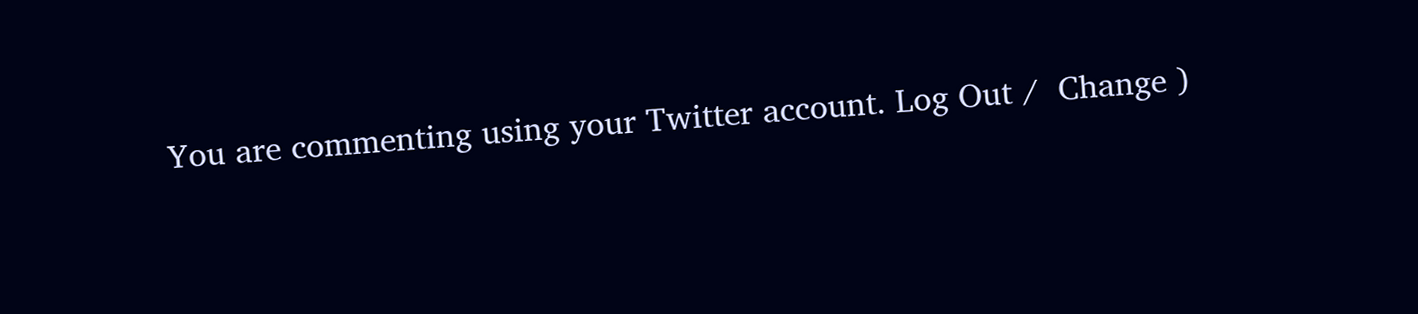You are commenting using your Twitter account. Log Out /  Change )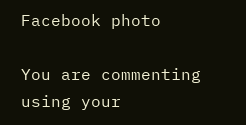Facebook photo

You are commenting using your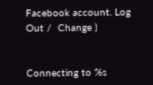Facebook account. Log Out /  Change )


Connecting to %s